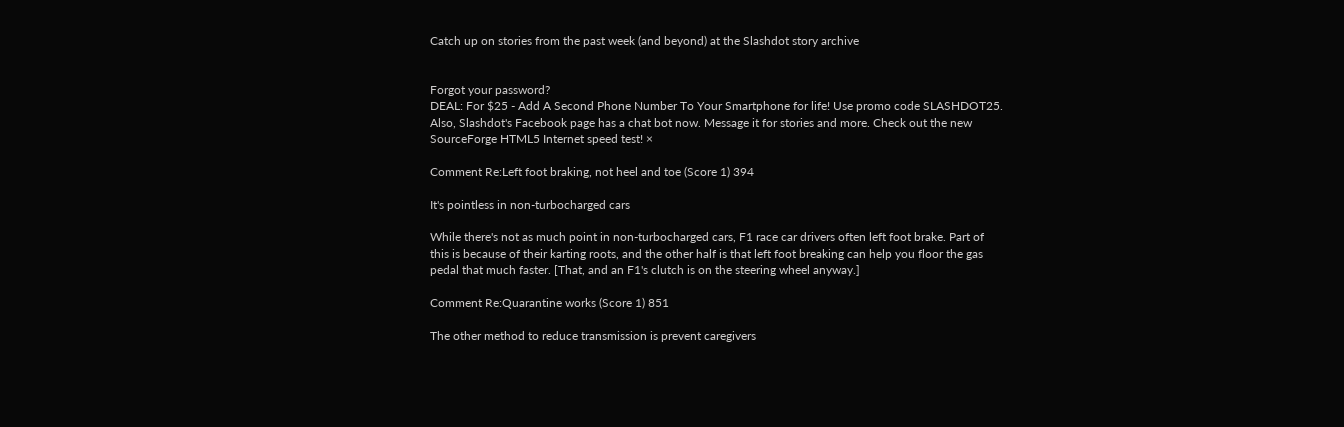Catch up on stories from the past week (and beyond) at the Slashdot story archive


Forgot your password?
DEAL: For $25 - Add A Second Phone Number To Your Smartphone for life! Use promo code SLASHDOT25. Also, Slashdot's Facebook page has a chat bot now. Message it for stories and more. Check out the new SourceForge HTML5 Internet speed test! ×

Comment Re:Left foot braking, not heel and toe (Score 1) 394

It's pointless in non-turbocharged cars

While there's not as much point in non-turbocharged cars, F1 race car drivers often left foot brake. Part of this is because of their karting roots, and the other half is that left foot breaking can help you floor the gas pedal that much faster. [That, and an F1's clutch is on the steering wheel anyway.]

Comment Re:Quarantine works (Score 1) 851

The other method to reduce transmission is prevent caregivers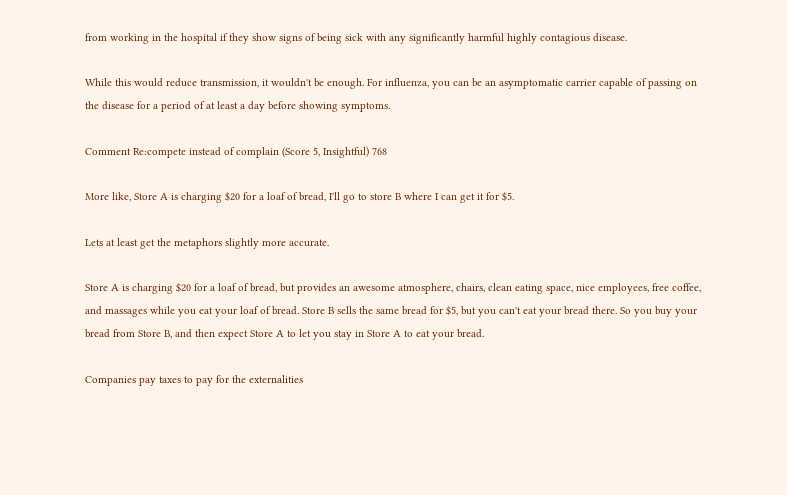from working in the hospital if they show signs of being sick with any significantly harmful highly contagious disease.

While this would reduce transmission, it wouldn't be enough. For influenza, you can be an asymptomatic carrier capable of passing on the disease for a period of at least a day before showing symptoms.

Comment Re:compete instead of complain (Score 5, Insightful) 768

More like, Store A is charging $20 for a loaf of bread, I'll go to store B where I can get it for $5.

Lets at least get the metaphors slightly more accurate.

Store A is charging $20 for a loaf of bread, but provides an awesome atmosphere, chairs, clean eating space, nice employees, free coffee, and massages while you eat your loaf of bread. Store B sells the same bread for $5, but you can't eat your bread there. So you buy your bread from Store B, and then expect Store A to let you stay in Store A to eat your bread.

Companies pay taxes to pay for the externalities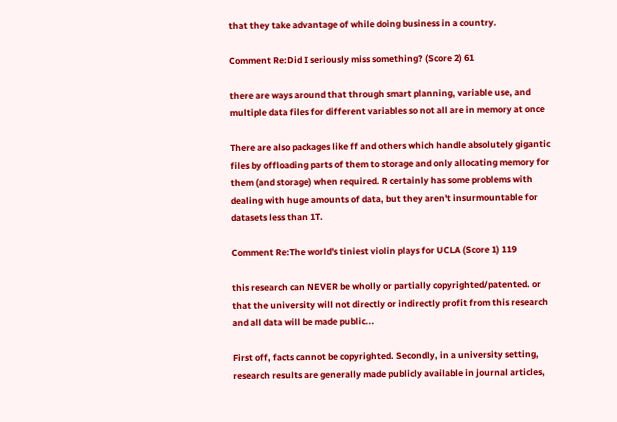that they take advantage of while doing business in a country.

Comment Re:Did I seriously miss something? (Score 2) 61

there are ways around that through smart planning, variable use, and multiple data files for different variables so not all are in memory at once

There are also packages like ff and others which handle absolutely gigantic files by offloading parts of them to storage and only allocating memory for them (and storage) when required. R certainly has some problems with dealing with huge amounts of data, but they aren't insurmountable for datasets less than 1T.

Comment Re:The world's tiniest violin plays for UCLA (Score 1) 119

this research can NEVER be wholly or partially copyrighted/patented. or that the university will not directly or indirectly profit from this research and all data will be made public...

First off, facts cannot be copyrighted. Secondly, in a university setting, research results are generally made publicly available in journal articles,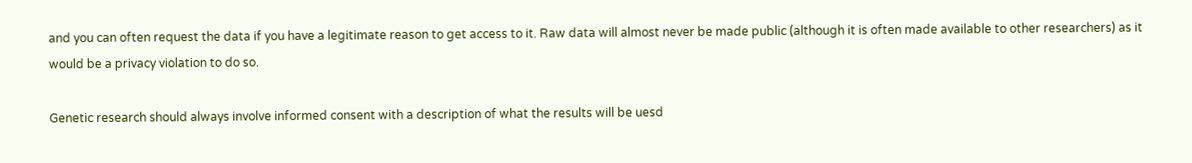and you can often request the data if you have a legitimate reason to get access to it. Raw data will almost never be made public (although it is often made available to other researchers) as it would be a privacy violation to do so.

Genetic research should always involve informed consent with a description of what the results will be uesd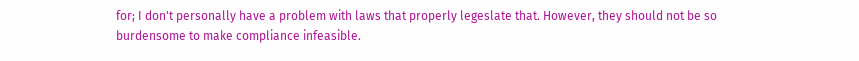for; I don't personally have a problem with laws that properly legeslate that. However, they should not be so burdensome to make compliance infeasible.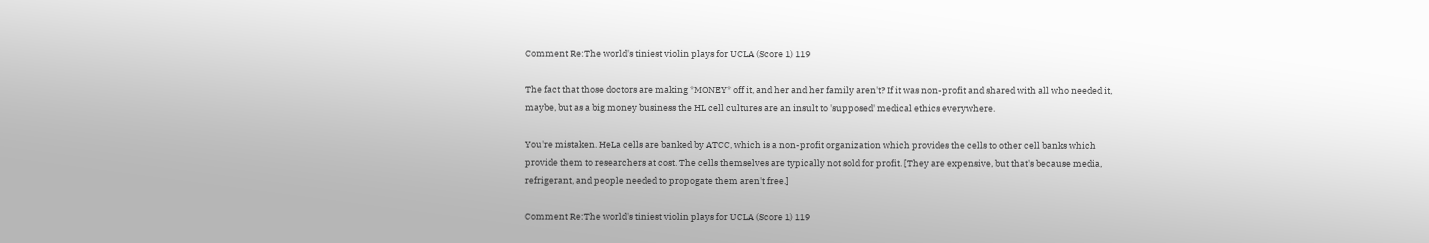Comment Re:The world's tiniest violin plays for UCLA (Score 1) 119

The fact that those doctors are making *MONEY* off it, and her and her family aren't? If it was non-profit and shared with all who needed it, maybe, but as a big money business the HL cell cultures are an insult to 'supposed' medical ethics everywhere.

You're mistaken. HeLa cells are banked by ATCC, which is a non-profit organization which provides the cells to other cell banks which provide them to researchers at cost. The cells themselves are typically not sold for profit. [They are expensive, but that's because media, refrigerant, and people needed to propogate them aren't free.]

Comment Re:The world's tiniest violin plays for UCLA (Score 1) 119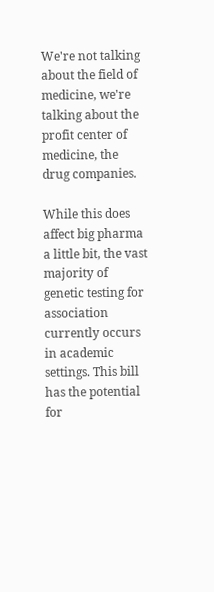We're not talking about the field of medicine, we're talking about the profit center of medicine, the drug companies.

While this does affect big pharma a little bit, the vast majority of genetic testing for association currently occurs in academic settings. This bill has the potential for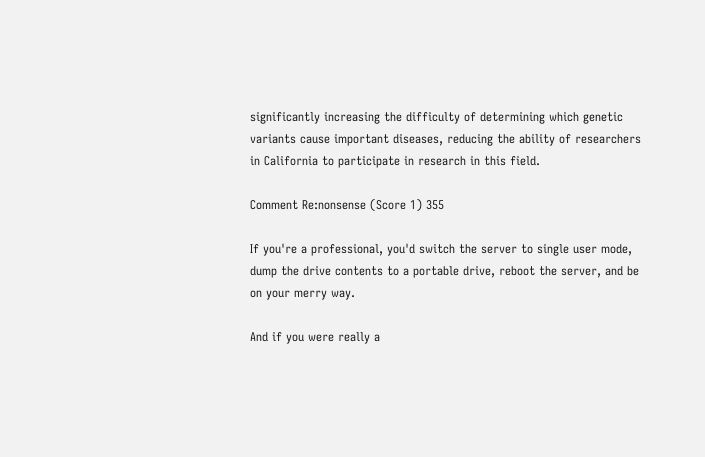significantly increasing the difficulty of determining which genetic variants cause important diseases, reducing the ability of researchers in California to participate in research in this field.

Comment Re:nonsense (Score 1) 355

If you're a professional, you'd switch the server to single user mode, dump the drive contents to a portable drive, reboot the server, and be on your merry way.

And if you were really a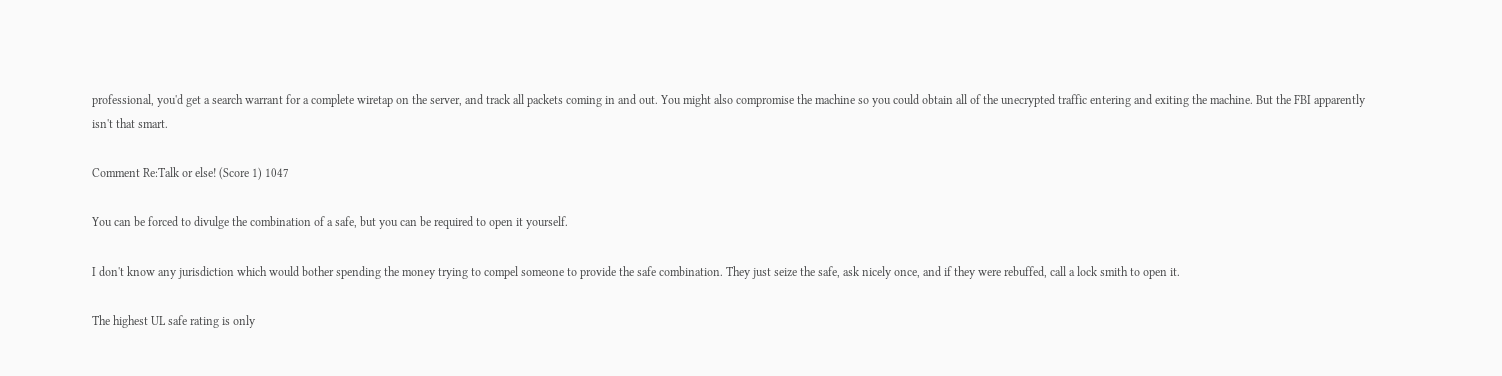professional, you'd get a search warrant for a complete wiretap on the server, and track all packets coming in and out. You might also compromise the machine so you could obtain all of the unecrypted traffic entering and exiting the machine. But the FBI apparently isn't that smart.

Comment Re:Talk or else! (Score 1) 1047

You can be forced to divulge the combination of a safe, but you can be required to open it yourself.

I don't know any jurisdiction which would bother spending the money trying to compel someone to provide the safe combination. They just seize the safe, ask nicely once, and if they were rebuffed, call a lock smith to open it.

The highest UL safe rating is only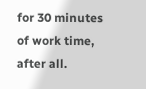for 30 minutes of work time, after all.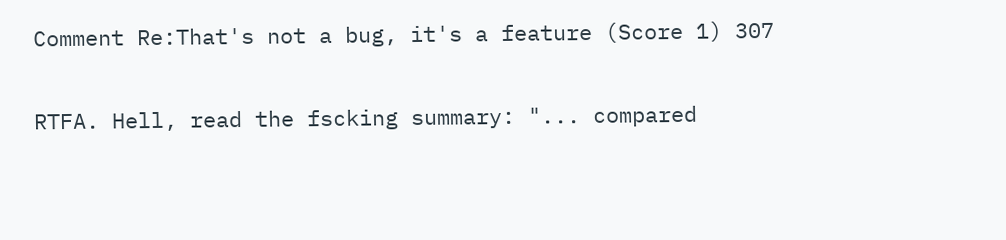Comment Re:That's not a bug, it's a feature (Score 1) 307

RTFA. Hell, read the fscking summary: "... compared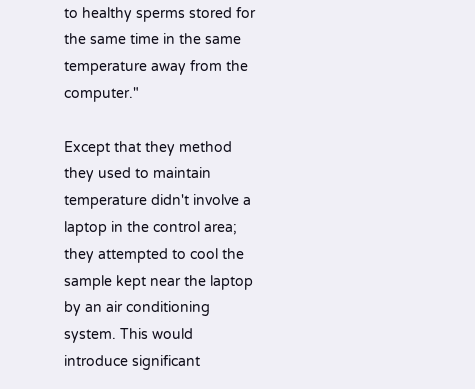to healthy sperms stored for the same time in the same temperature away from the computer."

Except that they method they used to maintain temperature didn't involve a laptop in the control area; they attempted to cool the sample kept near the laptop by an air conditioning system. This would introduce significant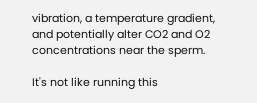vibration, a temperature gradient, and potentially alter CO2 and O2 concentrations near the sperm.

It's not like running this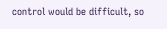control would be difficult, so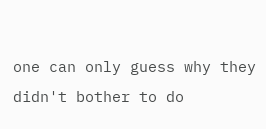one can only guess why they didn't bother to do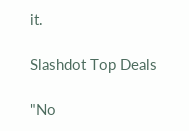it.

Slashdot Top Deals

"No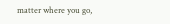matter where you go,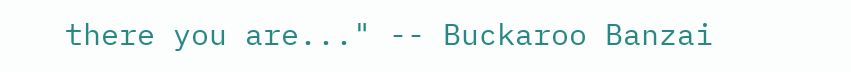there you are..." -- Buckaroo Banzai